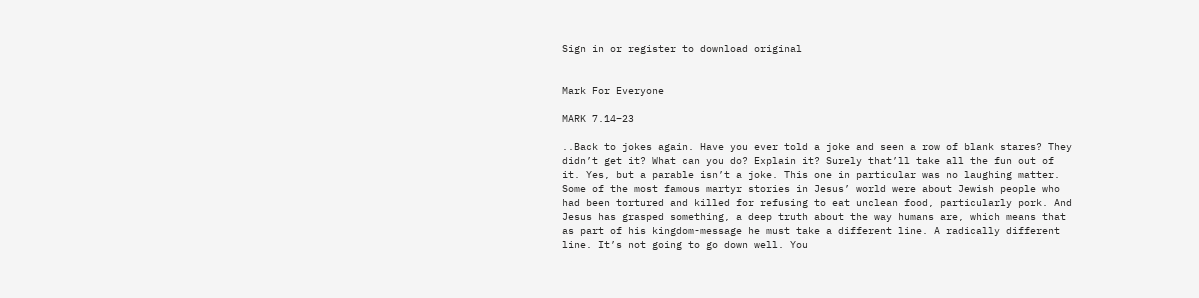Sign in or register to download original


Mark For Everyone

MARK 7.14–23

..Back to jokes again. Have you ever told a joke and seen a row of blank stares? They didn’t get it? What can you do? Explain it? Surely that’ll take all the fun out of it. Yes, but a parable isn’t a joke. This one in particular was no laughing matter. Some of the most famous martyr stories in Jesus’ world were about Jewish people who had been tortured and killed for refusing to eat unclean food, particularly pork. And Jesus has grasped something, a deep truth about the way humans are, which means that as part of his kingdom-message he must take a different line. A radically different line. It’s not going to go down well. You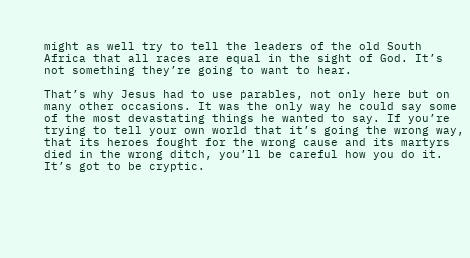might as well try to tell the leaders of the old South Africa that all races are equal in the sight of God. It’s not something they’re going to want to hear.

That’s why Jesus had to use parables, not only here but on many other occasions. It was the only way he could say some of the most devastating things he wanted to say. If you’re trying to tell your own world that it’s going the wrong way, that its heroes fought for the wrong cause and its martyrs died in the wrong ditch, you’ll be careful how you do it. It’s got to be cryptic.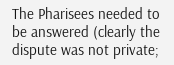The Pharisees needed to be answered (clearly the dispute was not private;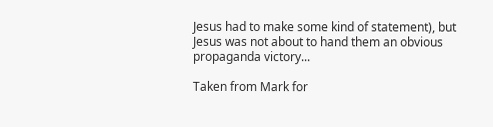Jesus had to make some kind of statement), but Jesus was not about to hand them an obvious propaganda victory...

Taken from Mark for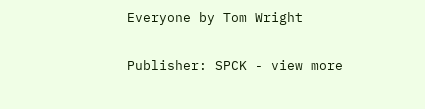Everyone by Tom Wright

Publisher: SPCK - view more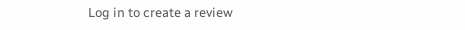Log in to create a review